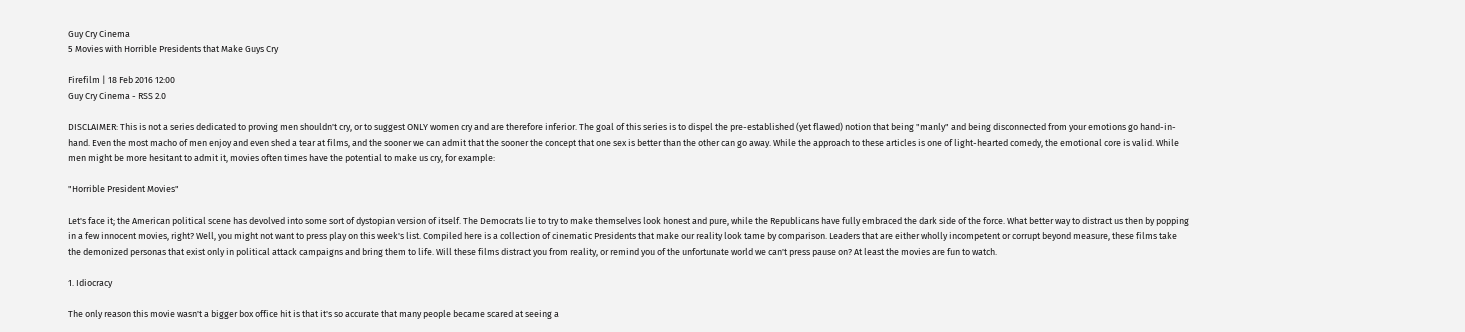Guy Cry Cinema
5 Movies with Horrible Presidents that Make Guys Cry

Firefilm | 18 Feb 2016 12:00
Guy Cry Cinema - RSS 2.0

DISCLAIMER: This is not a series dedicated to proving men shouldn't cry, or to suggest ONLY women cry and are therefore inferior. The goal of this series is to dispel the pre-established (yet flawed) notion that being "manly" and being disconnected from your emotions go hand-in-hand. Even the most macho of men enjoy and even shed a tear at films, and the sooner we can admit that the sooner the concept that one sex is better than the other can go away. While the approach to these articles is one of light-hearted comedy, the emotional core is valid. While men might be more hesitant to admit it, movies often times have the potential to make us cry, for example:

"Horrible President Movies"

Let's face it; the American political scene has devolved into some sort of dystopian version of itself. The Democrats lie to try to make themselves look honest and pure, while the Republicans have fully embraced the dark side of the force. What better way to distract us then by popping in a few innocent movies, right? Well, you might not want to press play on this week's list. Compiled here is a collection of cinematic Presidents that make our reality look tame by comparison. Leaders that are either wholly incompetent or corrupt beyond measure, these films take the demonized personas that exist only in political attack campaigns and bring them to life. Will these films distract you from reality, or remind you of the unfortunate world we can't press pause on? At least the movies are fun to watch.

1. Idiocracy

The only reason this movie wasn't a bigger box office hit is that it's so accurate that many people became scared at seeing a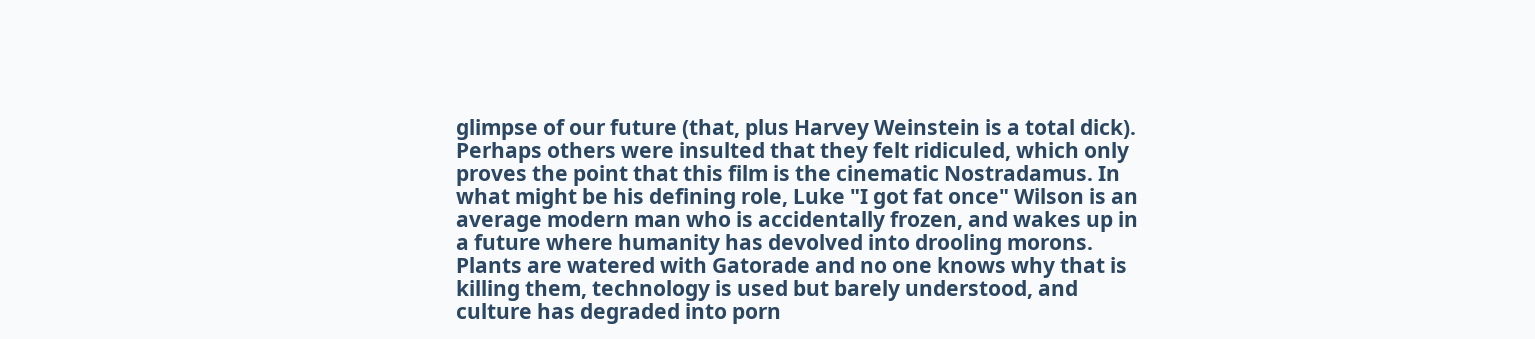glimpse of our future (that, plus Harvey Weinstein is a total dick). Perhaps others were insulted that they felt ridiculed, which only proves the point that this film is the cinematic Nostradamus. In what might be his defining role, Luke "I got fat once" Wilson is an average modern man who is accidentally frozen, and wakes up in a future where humanity has devolved into drooling morons. Plants are watered with Gatorade and no one knows why that is killing them, technology is used but barely understood, and culture has degraded into porn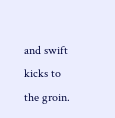and swift kicks to the groin.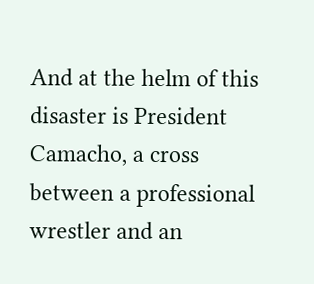And at the helm of this disaster is President Camacho, a cross between a professional wrestler and an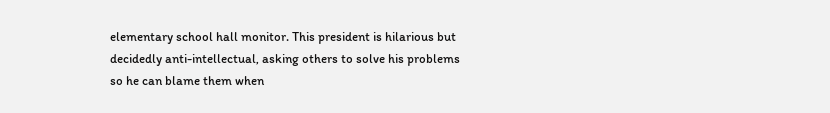elementary school hall monitor. This president is hilarious but decidedly anti-intellectual, asking others to solve his problems so he can blame them when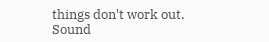things don't work out. Sound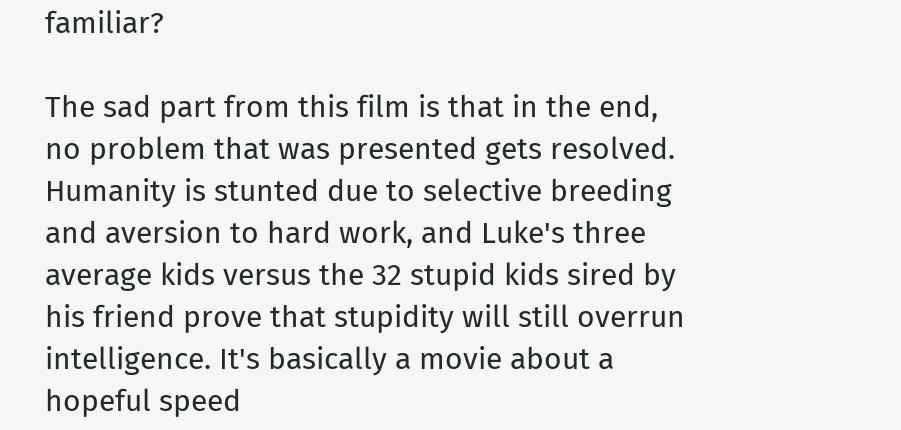familiar?

The sad part from this film is that in the end, no problem that was presented gets resolved. Humanity is stunted due to selective breeding and aversion to hard work, and Luke's three average kids versus the 32 stupid kids sired by his friend prove that stupidity will still overrun intelligence. It's basically a movie about a hopeful speed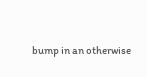bump in an otherwise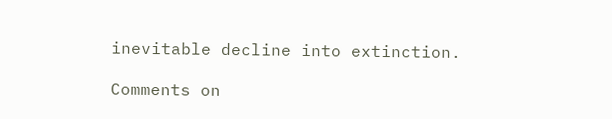inevitable decline into extinction.

Comments on